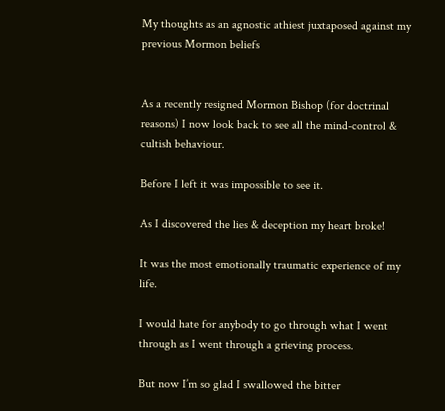My thoughts as an agnostic athiest juxtaposed against my previous Mormon beliefs


As a recently resigned Mormon Bishop (for doctrinal reasons) I now look back to see all the mind-control & cultish behaviour.

Before I left it was impossible to see it.

As I discovered the lies & deception my heart broke!

It was the most emotionally traumatic experience of my life.

I would hate for anybody to go through what I went through as I went through a grieving process.

But now I’m so glad I swallowed the bitter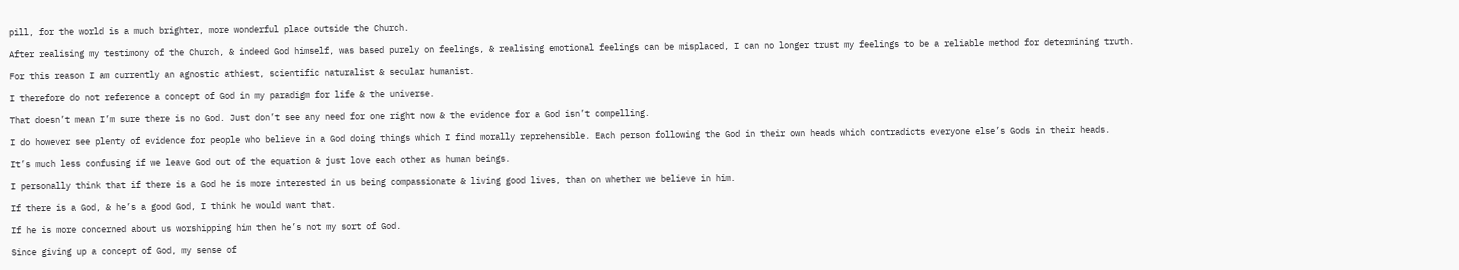pill, for the world is a much brighter, more wonderful place outside the Church.

After realising my testimony of the Church, & indeed God himself, was based purely on feelings, & realising emotional feelings can be misplaced, I can no longer trust my feelings to be a reliable method for determining truth.

For this reason I am currently an agnostic athiest, scientific naturalist & secular humanist.

I therefore do not reference a concept of God in my paradigm for life & the universe.

That doesn’t mean I’m sure there is no God. Just don’t see any need for one right now & the evidence for a God isn’t compelling.

I do however see plenty of evidence for people who believe in a God doing things which I find morally reprehensible. Each person following the God in their own heads which contradicts everyone else’s Gods in their heads.

It’s much less confusing if we leave God out of the equation & just love each other as human beings.

I personally think that if there is a God he is more interested in us being compassionate & living good lives, than on whether we believe in him.

If there is a God, & he’s a good God, I think he would want that.

If he is more concerned about us worshipping him then he’s not my sort of God.

Since giving up a concept of God, my sense of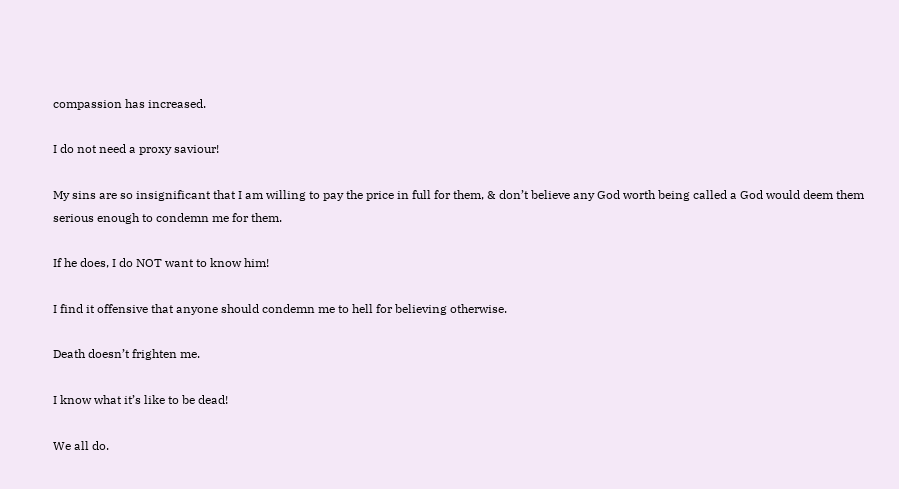compassion has increased.

I do not need a proxy saviour!

My sins are so insignificant that I am willing to pay the price in full for them, & don’t believe any God worth being called a God would deem them serious enough to condemn me for them.

If he does, I do NOT want to know him!

I find it offensive that anyone should condemn me to hell for believing otherwise.

Death doesn’t frighten me.

I know what it’s like to be dead!

We all do.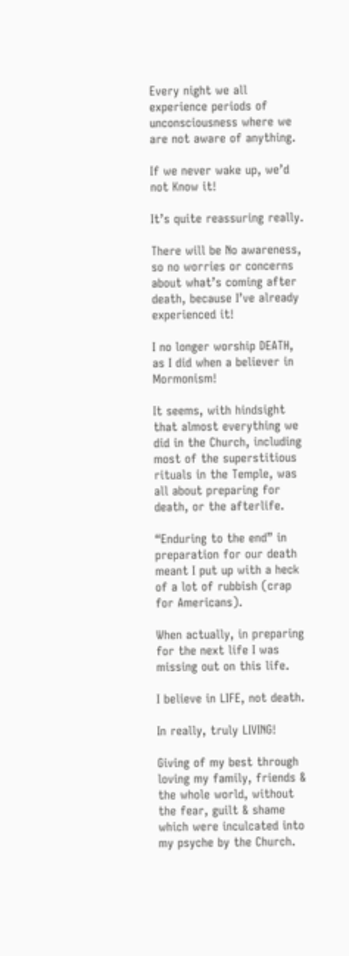Every night we all experience periods of unconsciousness where we are not aware of anything.

If we never wake up, we’d not Know it!

It’s quite reassuring really.

There will be No awareness, so no worries or concerns about what’s coming after death, because I’ve already experienced it!

I no longer worship DEATH, as I did when a believer in Mormonism!

It seems, with hindsight that almost everything we did in the Church, including most of the superstitious rituals in the Temple, was all about preparing for death, or the afterlife.

“Enduring to the end” in preparation for our death meant I put up with a heck of a lot of rubbish (crap for Americans).

When actually, in preparing for the next life I was missing out on this life.

I believe in LIFE, not death.

In really, truly LIVING!

Giving of my best through loving my family, friends & the whole world, without the fear, guilt & shame which were inculcated into my psyche by the Church.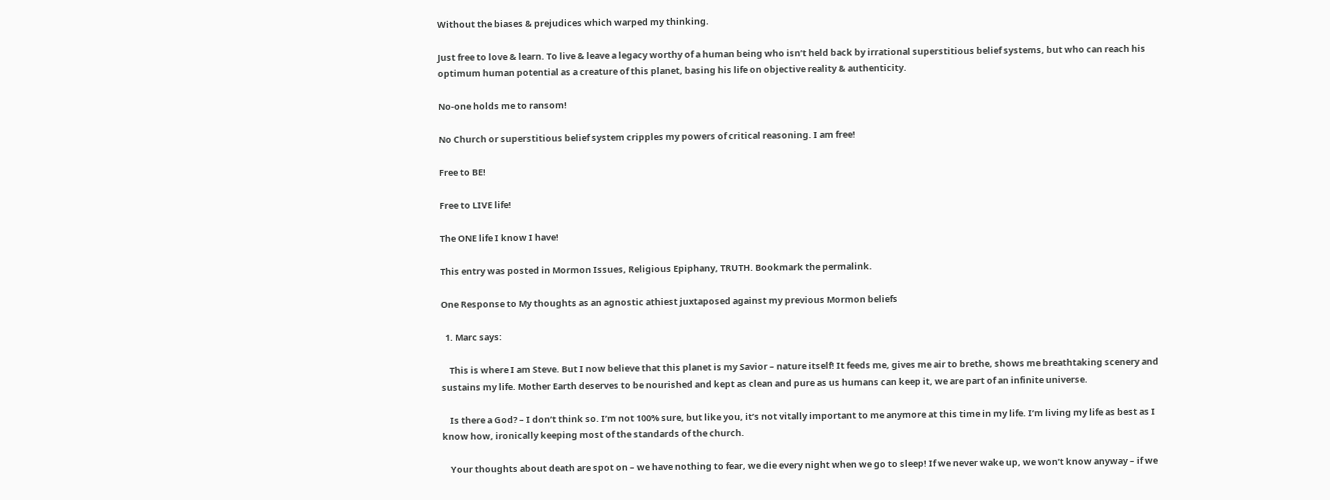Without the biases & prejudices which warped my thinking.

Just free to love & learn. To live & leave a legacy worthy of a human being who isn’t held back by irrational superstitious belief systems, but who can reach his optimum human potential as a creature of this planet, basing his life on objective reality & authenticity.

No-one holds me to ransom!

No Church or superstitious belief system cripples my powers of critical reasoning. I am free!

Free to BE!

Free to LIVE life!

The ONE life I know I have!

This entry was posted in Mormon Issues, Religious Epiphany, TRUTH. Bookmark the permalink.

One Response to My thoughts as an agnostic athiest juxtaposed against my previous Mormon beliefs

  1. Marc says:

    This is where I am Steve. But I now believe that this planet is my Savior – nature itself! It feeds me, gives me air to brethe, shows me breathtaking scenery and sustains my life. Mother Earth deserves to be nourished and kept as clean and pure as us humans can keep it, we are part of an infinite universe.

    Is there a God? – I don’t think so. I’m not 100% sure, but like you, it’s not vitally important to me anymore at this time in my life. I’m living my life as best as I know how, ironically keeping most of the standards of the church.

    Your thoughts about death are spot on – we have nothing to fear, we die every night when we go to sleep! If we never wake up, we won’t know anyway – if we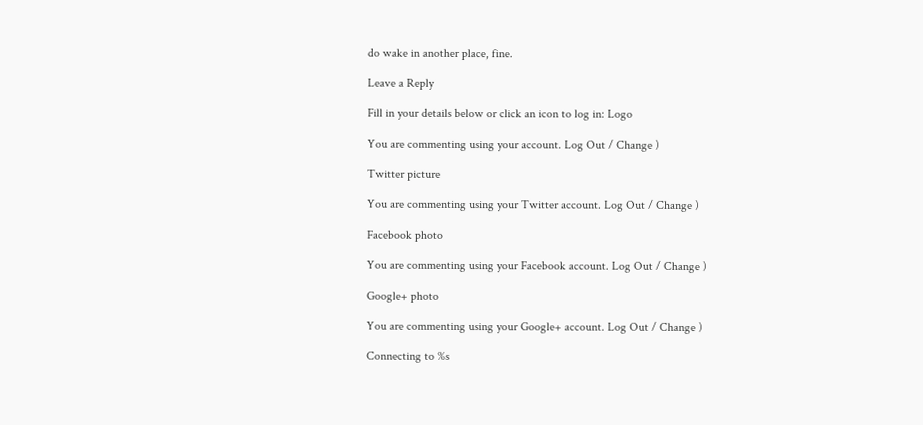do wake in another place, fine.

Leave a Reply

Fill in your details below or click an icon to log in: Logo

You are commenting using your account. Log Out / Change )

Twitter picture

You are commenting using your Twitter account. Log Out / Change )

Facebook photo

You are commenting using your Facebook account. Log Out / Change )

Google+ photo

You are commenting using your Google+ account. Log Out / Change )

Connecting to %s